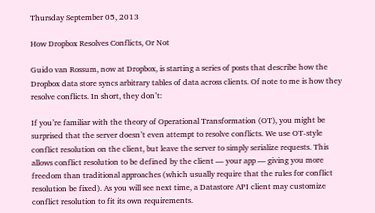Thursday September 05, 2013

How Dropbox Resolves Conflicts, Or Not

Guido van Rossum, now at Dropbox, is starting a series of posts that describe how the Dropbox data store syncs arbitrary tables of data across clients. Of note to me is how they resolve conflicts. In short, they don’t:

If you’re familiar with the theory of Operational Transformation (OT), you might be surprised that the server doesn’t even attempt to resolve conflicts. We use OT-style conflict resolution on the client, but leave the server to simply serialize requests. This allows conflict resolution to be defined by the client — your app — giving you more freedom than traditional approaches (which usually require that the rules for conflict resolution be fixed). As you will see next time, a Datastore API client may customize conflict resolution to fit its own requirements.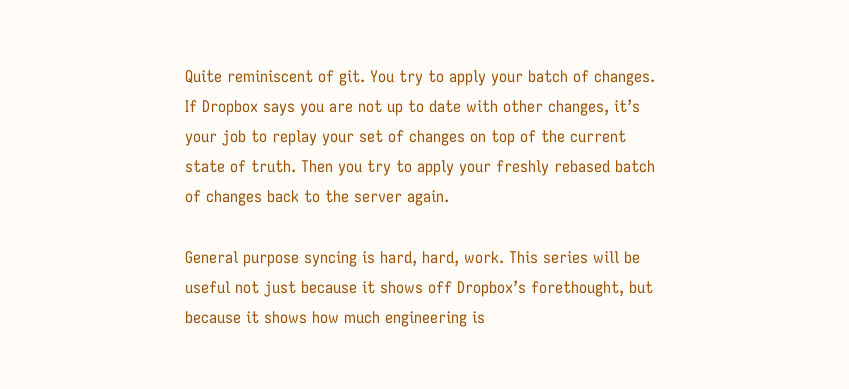Quite reminiscent of git. You try to apply your batch of changes. If Dropbox says you are not up to date with other changes, it’s your job to replay your set of changes on top of the current state of truth. Then you try to apply your freshly rebased batch of changes back to the server again.

General purpose syncing is hard, hard, work. This series will be useful not just because it shows off Dropbox’s forethought, but because it shows how much engineering is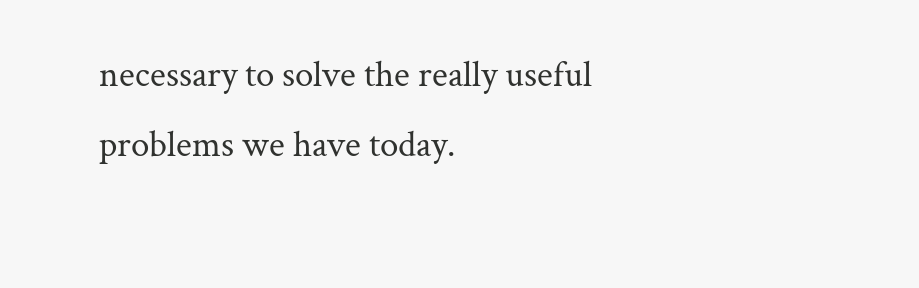necessary to solve the really useful problems we have today.